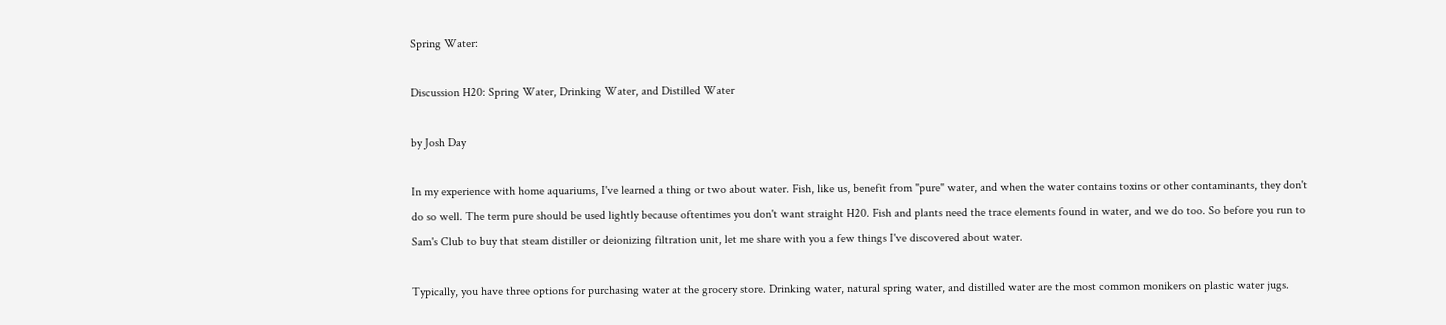Spring Water:

Discussion H20: Spring Water, Drinking Water, and Distilled Water

by Josh Day

In my experience with home aquariums, I've learned a thing or two about water. Fish, like us, benefit from "pure" water, and when the water contains toxins or other contaminants, they don't do so well. The term pure should be used lightly because oftentimes you don't want straight H20. Fish and plants need the trace elements found in water, and we do too. So before you run to Sam's Club to buy that steam distiller or deionizing filtration unit, let me share with you a few things I've discovered about water.

Typically, you have three options for purchasing water at the grocery store. Drinking water, natural spring water, and distilled water are the most common monikers on plastic water jugs.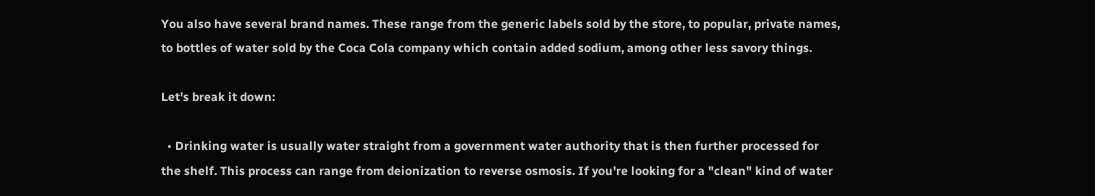You also have several brand names. These range from the generic labels sold by the store, to popular, private names, to bottles of water sold by the Coca Cola company which contain added sodium, among other less savory things.

Let's break it down:

  • Drinking water is usually water straight from a government water authority that is then further processed for the shelf. This process can range from deionization to reverse osmosis. If you're looking for a "clean" kind of water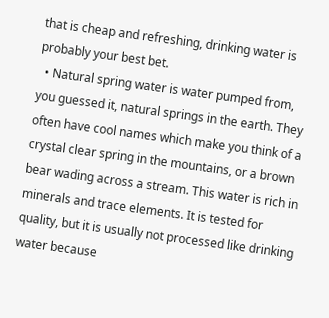that is cheap and refreshing, drinking water is probably your best bet.
  • Natural spring water is water pumped from, you guessed it, natural springs in the earth. They often have cool names which make you think of a crystal clear spring in the mountains, or a brown bear wading across a stream. This water is rich in minerals and trace elements. It is tested for quality, but it is usually not processed like drinking water because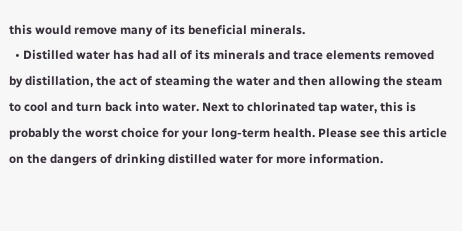this would remove many of its beneficial minerals.
  • Distilled water has had all of its minerals and trace elements removed by distillation, the act of steaming the water and then allowing the steam to cool and turn back into water. Next to chlorinated tap water, this is probably the worst choice for your long-term health. Please see this article on the dangers of drinking distilled water for more information.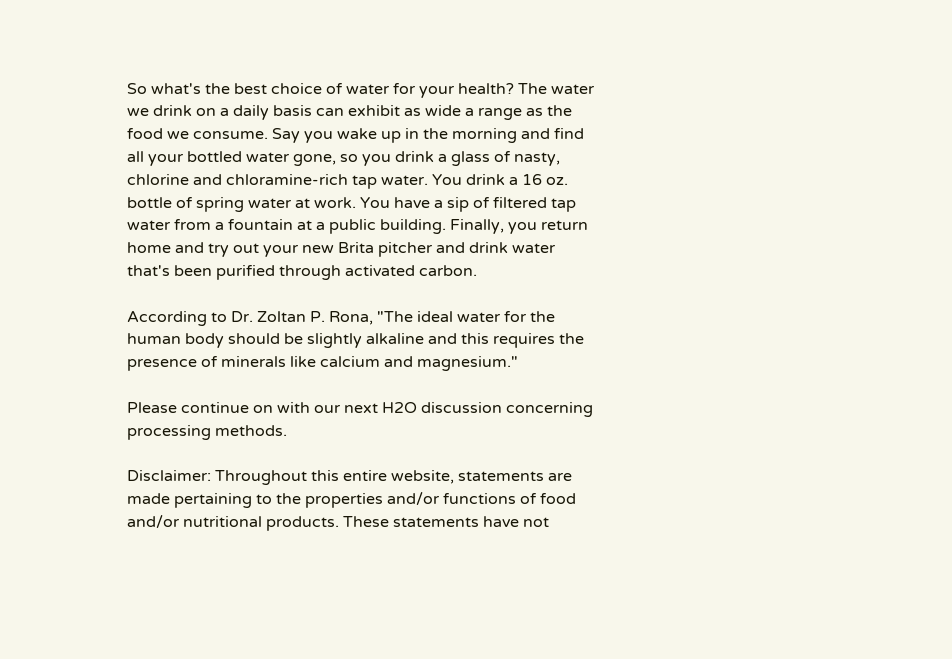So what's the best choice of water for your health? The water we drink on a daily basis can exhibit as wide a range as the food we consume. Say you wake up in the morning and find all your bottled water gone, so you drink a glass of nasty, chlorine and chloramine-rich tap water. You drink a 16 oz. bottle of spring water at work. You have a sip of filtered tap water from a fountain at a public building. Finally, you return home and try out your new Brita pitcher and drink water that's been purified through activated carbon.

According to Dr. Zoltan P. Rona, "The ideal water for the human body should be slightly alkaline and this requires the presence of minerals like calcium and magnesium."

Please continue on with our next H2O discussion concerning processing methods.

Disclaimer: Throughout this entire website, statements are made pertaining to the properties and/or functions of food and/or nutritional products. These statements have not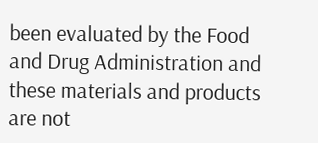been evaluated by the Food and Drug Administration and these materials and products are not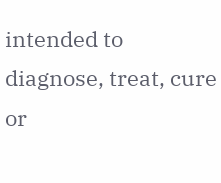intended to diagnose, treat, cure or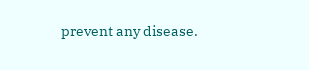prevent any disease.